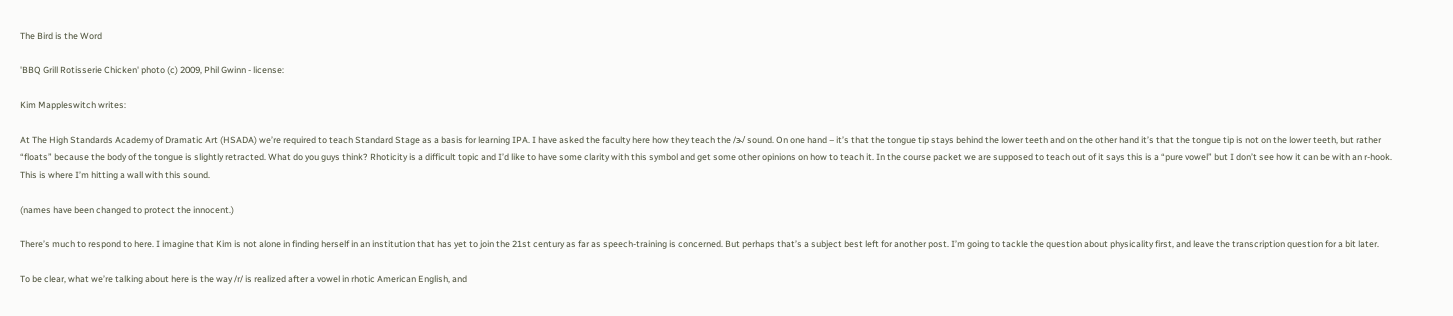The Bird is the Word

'BBQ Grill Rotisserie Chicken' photo (c) 2009, Phil Gwinn - license:

Kim Mappleswitch writes:

At The High Standards Academy of Dramatic Art (HSADA) we’re required to teach Standard Stage as a basis for learning IPA. I have asked the faculty here how they teach the /ɜ˞/ sound. On one hand – it’s that the tongue tip stays behind the lower teeth and on the other hand it’s that the tongue tip is not on the lower teeth, but rather “floats” because the body of the tongue is slightly retracted. What do you guys think? Rhoticity is a difficult topic and I’d like to have some clarity with this symbol and get some other opinions on how to teach it. In the course packet we are supposed to teach out of it says this is a “pure vowel” but I don’t see how it can be with an r-hook. This is where I’m hitting a wall with this sound.

(names have been changed to protect the innocent.)

There’s much to respond to here. I imagine that Kim is not alone in finding herself in an institution that has yet to join the 21st century as far as speech-training is concerned. But perhaps that’s a subject best left for another post. I’m going to tackle the question about physicality first, and leave the transcription question for a bit later.

To be clear, what we’re talking about here is the way /r/ is realized after a vowel in rhotic American English, and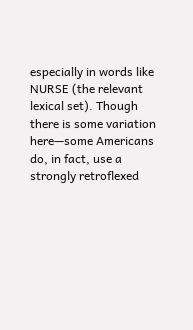especially in words like NURSE (the relevant lexical set). Though there is some variation here—some Americans do, in fact, use a strongly retroflexed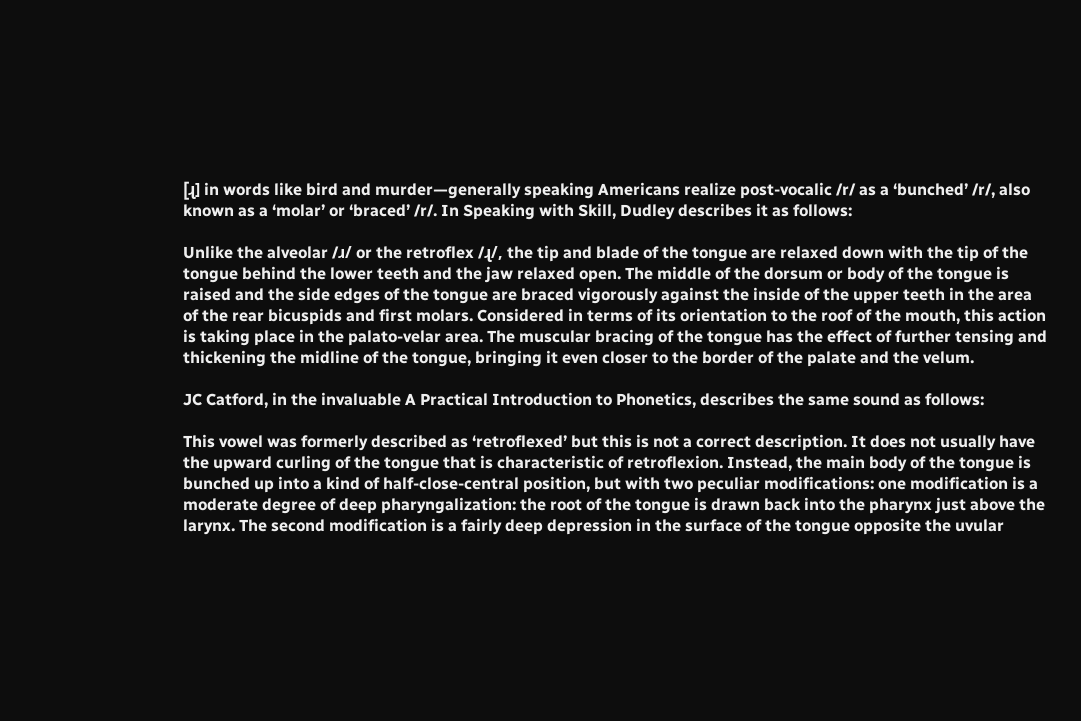[ɻ] in words like bird and murder—generally speaking Americans realize post-vocalic /r/ as a ‘bunched’ /r/, also known as a ‘molar’ or ‘braced’ /r/. In Speaking with Skill, Dudley describes it as follows:

Unlike the alveolar /ɹ/ or the retroflex /ɻ/, the tip and blade of the tongue are relaxed down with the tip of the tongue behind the lower teeth and the jaw relaxed open. The middle of the dorsum or body of the tongue is raised and the side edges of the tongue are braced vigorously against the inside of the upper teeth in the area of the rear bicuspids and first molars. Considered in terms of its orientation to the roof of the mouth, this action is taking place in the palato-velar area. The muscular bracing of the tongue has the effect of further tensing and thickening the midline of the tongue, bringing it even closer to the border of the palate and the velum.

JC Catford, in the invaluable A Practical Introduction to Phonetics, describes the same sound as follows:

This vowel was formerly described as ‘retroflexed’ but this is not a correct description. It does not usually have the upward curling of the tongue that is characteristic of retroflexion. Instead, the main body of the tongue is bunched up into a kind of half-close-central position, but with two peculiar modifications: one modification is a moderate degree of deep pharyngalization: the root of the tongue is drawn back into the pharynx just above the larynx. The second modification is a fairly deep depression in the surface of the tongue opposite the uvular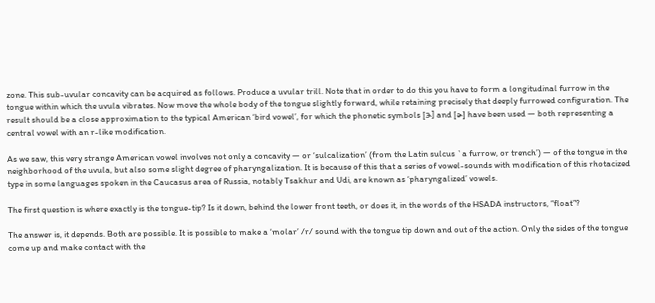zone. This sub-uvular concavity can be acquired as follows. Produce a uvular trill. Note that in order to do this you have to form a longitudinal furrow in the tongue within which the uvula vibrates. Now move the whole body of the tongue slightly forward, while retaining precisely that deeply furrowed configuration. The result should be a close approximation to the typical American ‘bird vowel’, for which the phonetic symbols [ɜ˞] and [ə˞] have been used — both representing a central vowel with an r-like modification.

As we saw, this very strange American vowel involves not only a concavity — or ‘sulcalization’ (from the Latin sulcus `a furrow, or trench’) — of the tongue in the neighborhood of the uvula, but also some slight degree of pharyngalization. It is because of this that a series of vowel-sounds with modification of this rhotacized type in some languages spoken in the Caucasus area of Russia, notably Tsakhur and Udi, are known as ‘pharyngalized’ vowels.

The first question is where exactly is the tongue-tip? Is it down, behind the lower front teeth, or does it, in the words of the HSADA instructors, “float”?

The answer is, it depends. Both are possible. It is possible to make a ‘molar’ /r/ sound with the tongue tip down and out of the action. Only the sides of the tongue come up and make contact with the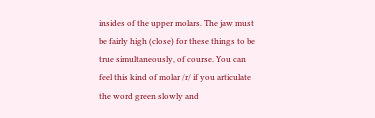insides of the upper molars. The jaw must be fairly high (close) for these things to be true simultaneously, of course. You can feel this kind of molar /r/ if you articulate the word green slowly and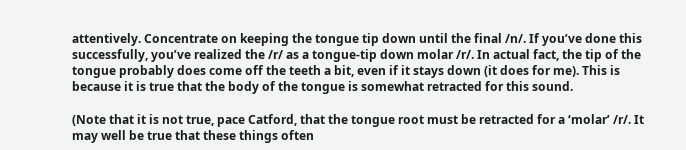attentively. Concentrate on keeping the tongue tip down until the final /n/. If you’ve done this successfully, you’ve realized the /r/ as a tongue-tip down molar /r/. In actual fact, the tip of the tongue probably does come off the teeth a bit, even if it stays down (it does for me). This is because it is true that the body of the tongue is somewhat retracted for this sound.

(Note that it is not true, pace Catford, that the tongue root must be retracted for a ‘molar’ /r/. It may well be true that these things often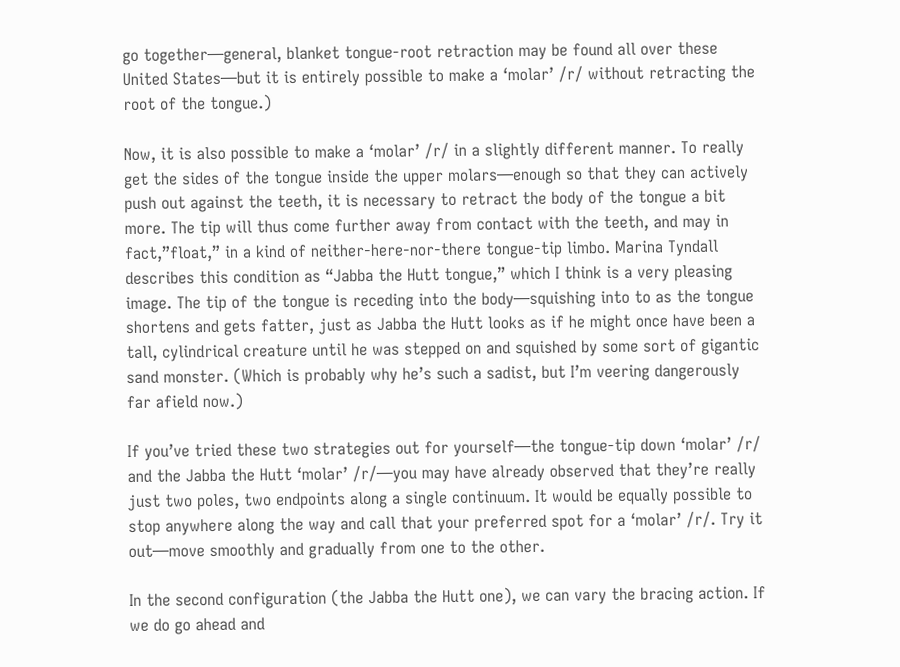go together—general, blanket tongue-root retraction may be found all over these United States—but it is entirely possible to make a ‘molar’ /r/ without retracting the root of the tongue.)

Now, it is also possible to make a ‘molar’ /r/ in a slightly different manner. To really get the sides of the tongue inside the upper molars—enough so that they can actively push out against the teeth, it is necessary to retract the body of the tongue a bit more. The tip will thus come further away from contact with the teeth, and may in fact,”float,” in a kind of neither-here-nor-there tongue-tip limbo. Marina Tyndall describes this condition as “Jabba the Hutt tongue,” which I think is a very pleasing image. The tip of the tongue is receding into the body—squishing into to as the tongue shortens and gets fatter, just as Jabba the Hutt looks as if he might once have been a tall, cylindrical creature until he was stepped on and squished by some sort of gigantic sand monster. (Which is probably why he’s such a sadist, but I’m veering dangerously far afield now.)

If you’ve tried these two strategies out for yourself—the tongue-tip down ‘molar’ /r/ and the Jabba the Hutt ‘molar’ /r/—you may have already observed that they’re really just two poles, two endpoints along a single continuum. It would be equally possible to stop anywhere along the way and call that your preferred spot for a ‘molar’ /r/. Try it out—move smoothly and gradually from one to the other.

In the second configuration (the Jabba the Hutt one), we can vary the bracing action. If we do go ahead and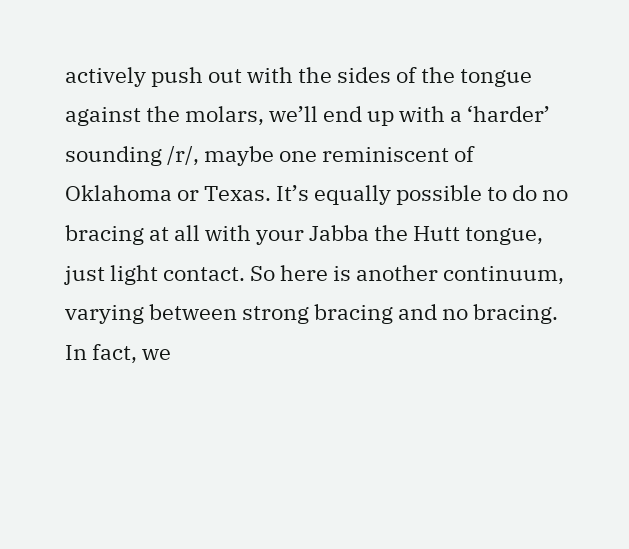actively push out with the sides of the tongue against the molars, we’ll end up with a ‘harder’ sounding /r/, maybe one reminiscent of Oklahoma or Texas. It’s equally possible to do no bracing at all with your Jabba the Hutt tongue, just light contact. So here is another continuum, varying between strong bracing and no bracing. In fact, we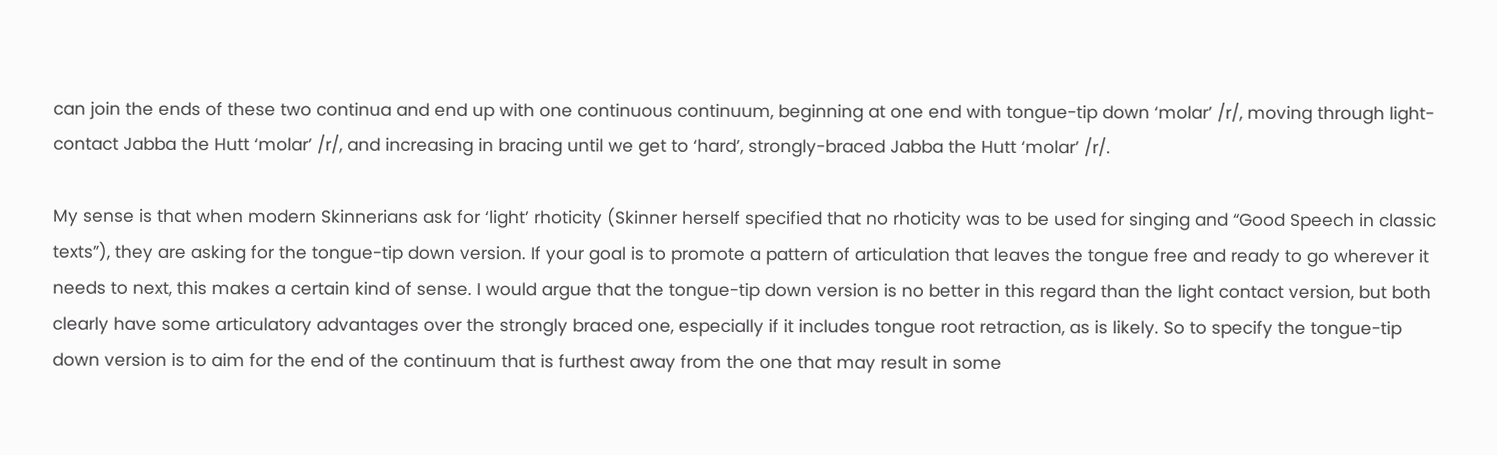can join the ends of these two continua and end up with one continuous continuum, beginning at one end with tongue-tip down ‘molar’ /r/, moving through light-contact Jabba the Hutt ‘molar’ /r/, and increasing in bracing until we get to ‘hard’, strongly-braced Jabba the Hutt ‘molar’ /r/.

My sense is that when modern Skinnerians ask for ‘light’ rhoticity (Skinner herself specified that no rhoticity was to be used for singing and “Good Speech in classic texts”), they are asking for the tongue-tip down version. If your goal is to promote a pattern of articulation that leaves the tongue free and ready to go wherever it needs to next, this makes a certain kind of sense. I would argue that the tongue-tip down version is no better in this regard than the light contact version, but both clearly have some articulatory advantages over the strongly braced one, especially if it includes tongue root retraction, as is likely. So to specify the tongue-tip down version is to aim for the end of the continuum that is furthest away from the one that may result in some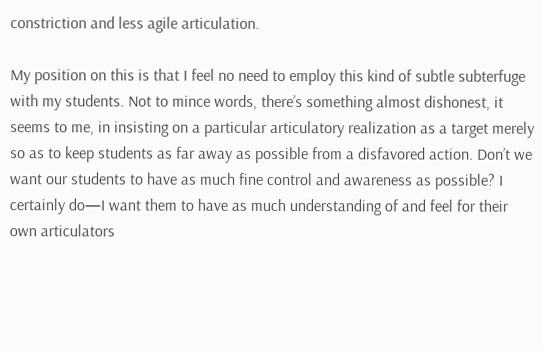constriction and less agile articulation.

My position on this is that I feel no need to employ this kind of subtle subterfuge with my students. Not to mince words, there’s something almost dishonest, it seems to me, in insisting on a particular articulatory realization as a target merely so as to keep students as far away as possible from a disfavored action. Don’t we want our students to have as much fine control and awareness as possible? I certainly do—I want them to have as much understanding of and feel for their own articulators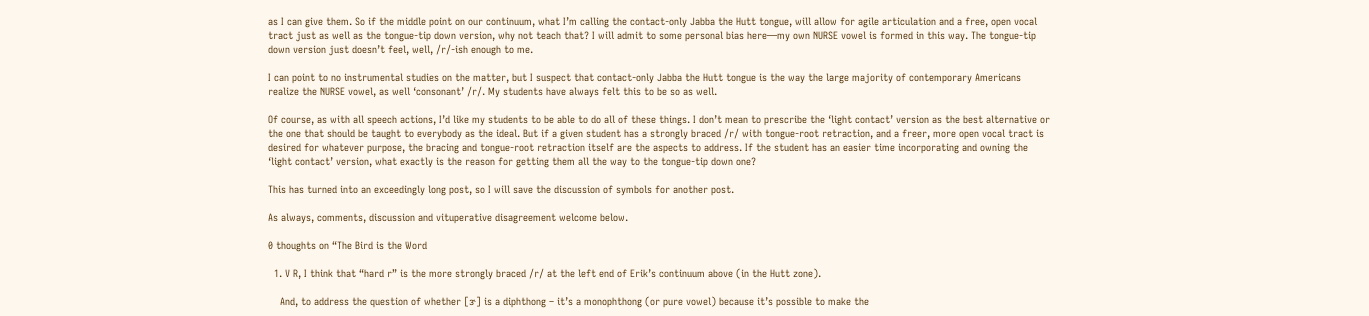as I can give them. So if the middle point on our continuum, what I’m calling the contact-only Jabba the Hutt tongue, will allow for agile articulation and a free, open vocal tract just as well as the tongue-tip down version, why not teach that? I will admit to some personal bias here—my own NURSE vowel is formed in this way. The tongue-tip down version just doesn’t feel, well, /r/-ish enough to me.

I can point to no instrumental studies on the matter, but I suspect that contact-only Jabba the Hutt tongue is the way the large majority of contemporary Americans realize the NURSE vowel, as well ‘consonant’ /r/. My students have always felt this to be so as well.

Of course, as with all speech actions, I’d like my students to be able to do all of these things. I don’t mean to prescribe the ‘light contact’ version as the best alternative or the one that should be taught to everybody as the ideal. But if a given student has a strongly braced /r/ with tongue-root retraction, and a freer, more open vocal tract is desired for whatever purpose, the bracing and tongue-root retraction itself are the aspects to address. If the student has an easier time incorporating and owning the ‘light contact’ version, what exactly is the reason for getting them all the way to the tongue-tip down one?

This has turned into an exceedingly long post, so I will save the discussion of symbols for another post.

As always, comments, discussion and vituperative disagreement welcome below.

0 thoughts on “The Bird is the Word

  1. V R, I think that “hard r” is the more strongly braced /r/ at the left end of Erik’s continuum above (in the Hutt zone).

    And, to address the question of whether [ɝ] is a diphthong – it’s a monophthong (or pure vowel) because it’s possible to make the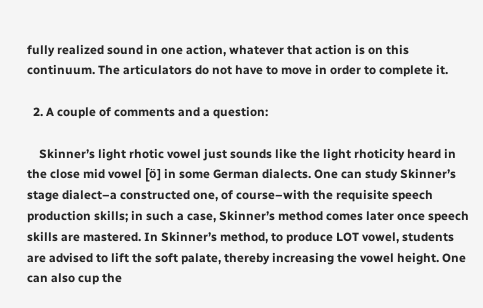fully realized sound in one action, whatever that action is on this continuum. The articulators do not have to move in order to complete it.

  2. A couple of comments and a question:

    Skinner’s light rhotic vowel just sounds like the light rhoticity heard in the close mid vowel [ö] in some German dialects. One can study Skinner’s stage dialect–a constructed one, of course–with the requisite speech production skills; in such a case, Skinner’s method comes later once speech skills are mastered. In Skinner’s method, to produce LOT vowel, students are advised to lift the soft palate, thereby increasing the vowel height. One can also cup the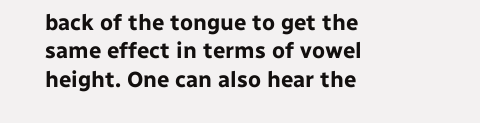back of the tongue to get the same effect in terms of vowel height. One can also hear the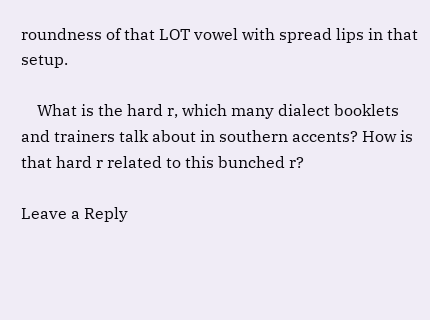roundness of that LOT vowel with spread lips in that setup.

    What is the hard r, which many dialect booklets and trainers talk about in southern accents? How is that hard r related to this bunched r?

Leave a Reply